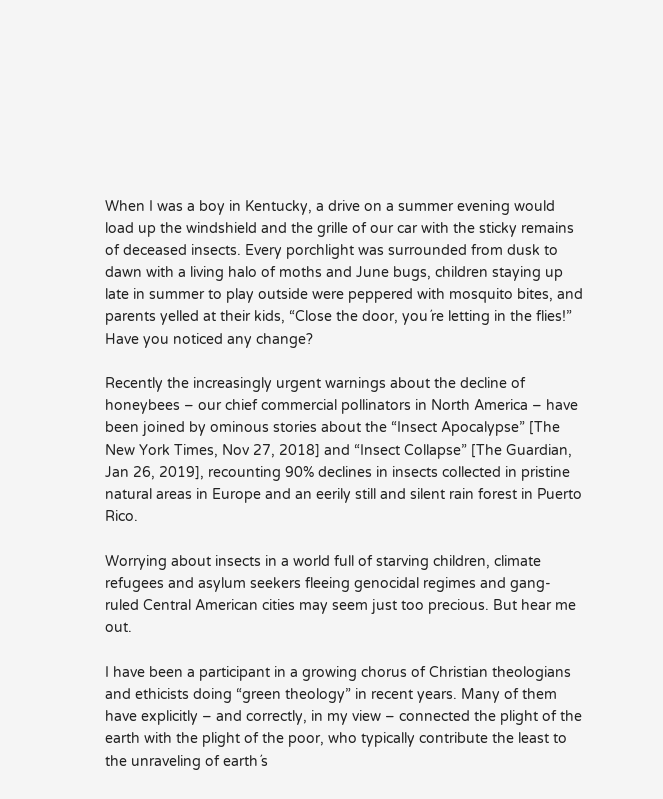When I was a boy in Kentucky, a drive on a summer evening would load up the windshield and the grille of our car with the sticky remains of deceased insects. Every porchlight was surrounded from dusk to dawn with a living halo of moths and June bugs, children staying up late in summer to play outside were peppered with mosquito bites, and parents yelled at their kids, “Close the door, you´re letting in the flies!” Have you noticed any change?

Recently the increasingly urgent warnings about the decline of honeybees – our chief commercial pollinators in North America – have been joined by ominous stories about the “Insect Apocalypse” [The New York Times, Nov 27, 2018] and “Insect Collapse” [The Guardian, Jan 26, 2019], recounting 90% declines in insects collected in pristine natural areas in Europe and an eerily still and silent rain forest in Puerto Rico.

Worrying about insects in a world full of starving children, climate refugees and asylum seekers fleeing genocidal regimes and gang-ruled Central American cities may seem just too precious. But hear me out.

I have been a participant in a growing chorus of Christian theologians and ethicists doing “green theology” in recent years. Many of them have explicitly – and correctly, in my view – connected the plight of the earth with the plight of the poor, who typically contribute the least to the unraveling of earth´s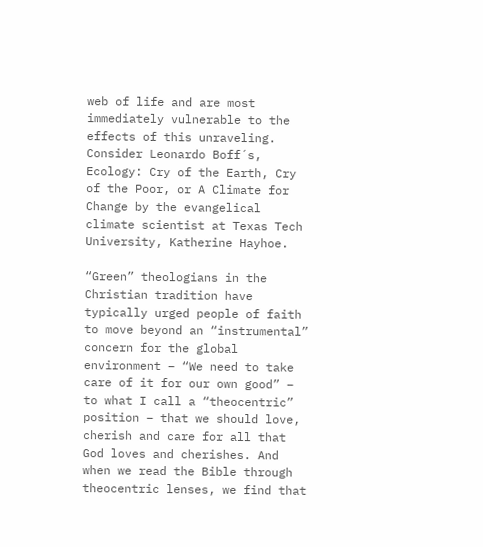web of life and are most immediately vulnerable to the effects of this unraveling. Consider Leonardo Boff´s, Ecology: Cry of the Earth, Cry of the Poor, or A Climate for Change by the evangelical climate scientist at Texas Tech University, Katherine Hayhoe.

“Green” theologians in the Christian tradition have typically urged people of faith to move beyond an “instrumental” concern for the global environment – “We need to take care of it for our own good” – to what I call a “theocentric” position – that we should love, cherish and care for all that God loves and cherishes. And when we read the Bible through theocentric lenses, we find that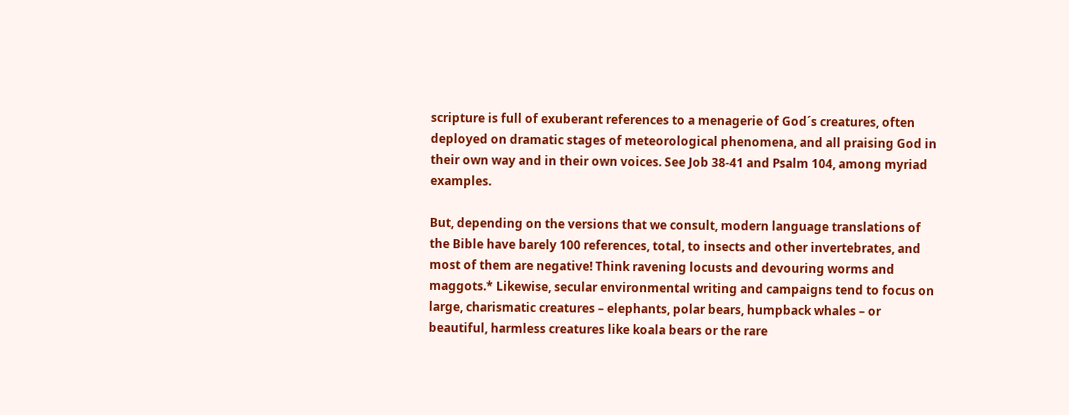scripture is full of exuberant references to a menagerie of God´s creatures, often deployed on dramatic stages of meteorological phenomena, and all praising God in their own way and in their own voices. See Job 38-41 and Psalm 104, among myriad examples.

But, depending on the versions that we consult, modern language translations of the Bible have barely 100 references, total, to insects and other invertebrates, and most of them are negative! Think ravening locusts and devouring worms and maggots.* Likewise, secular environmental writing and campaigns tend to focus on large, charismatic creatures – elephants, polar bears, humpback whales – or beautiful, harmless creatures like koala bears or the rare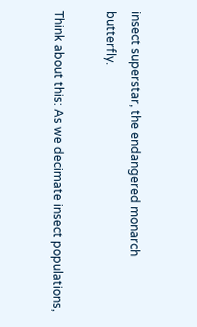insect superstar, the endangered monarch butterfly.

Think about this: As we decimate insect populations,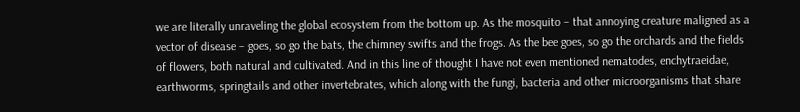we are literally unraveling the global ecosystem from the bottom up. As the mosquito – that annoying creature maligned as a vector of disease – goes, so go the bats, the chimney swifts and the frogs. As the bee goes, so go the orchards and the fields of flowers, both natural and cultivated. And in this line of thought I have not even mentioned nematodes, enchytraeidae, earthworms, springtails and other invertebrates, which along with the fungi, bacteria and other microorganisms that share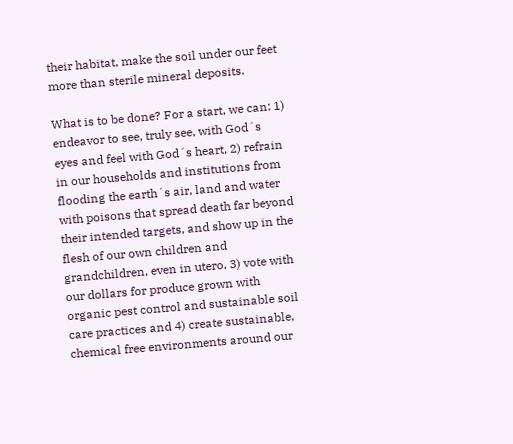their habitat, make the soil under our feet more than sterile mineral deposits.

What is to be done? For a start, we can: 1) endeavor to see, truly see, with God´s eyes and feel with God´s heart, 2) refrain in our households and institutions from flooding the earth´s air, land and water with poisons that spread death far beyond their intended targets, and show up in the flesh of our own children and grandchildren, even in utero, 3) vote with our dollars for produce grown with organic pest control and sustainable soil care practices and 4) create sustainable, chemical free environments around our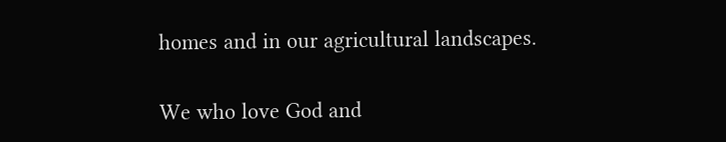homes and in our agricultural landscapes.

We who love God and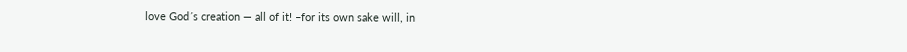love God´s creation — all of it! –for its own sake will, in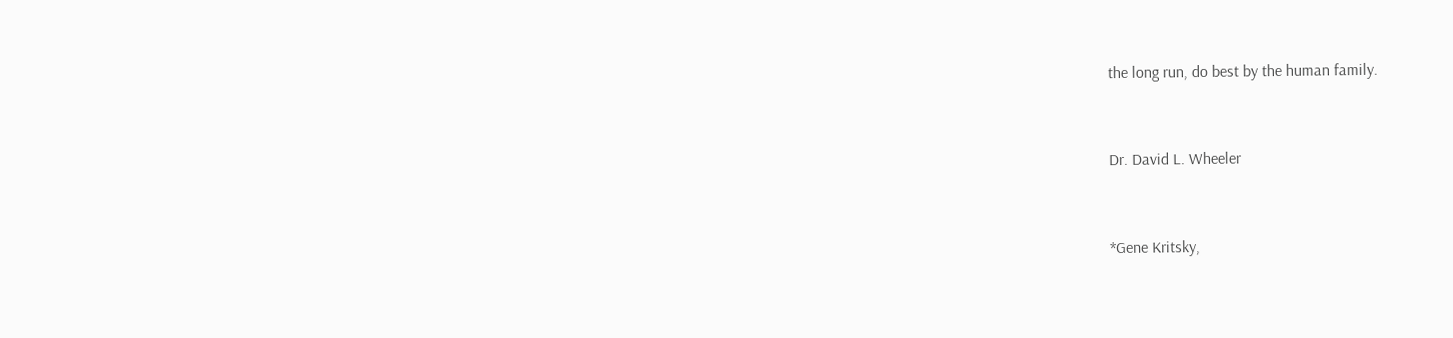the long run, do best by the human family.


Dr. David L. Wheeler


*Gene Kritsky,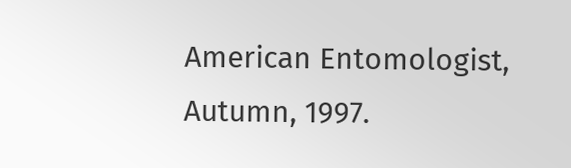American Entomologist, Autumn, 1997.